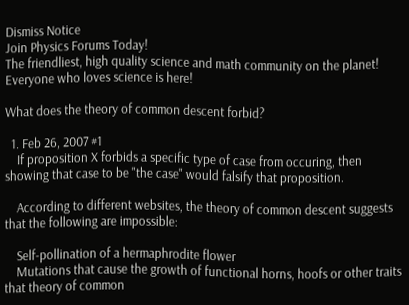Dismiss Notice
Join Physics Forums Today!
The friendliest, high quality science and math community on the planet! Everyone who loves science is here!

What does the theory of common descent forbid?

  1. Feb 26, 2007 #1
    If proposition X forbids a specific type of case from occuring, then showing that case to be "the case" would falsify that proposition.

    According to different websites, the theory of common descent suggests that the following are impossible:

    Self-pollination of a hermaphrodite flower
    Mutations that cause the growth of functional horns, hoofs or other traits that theory of common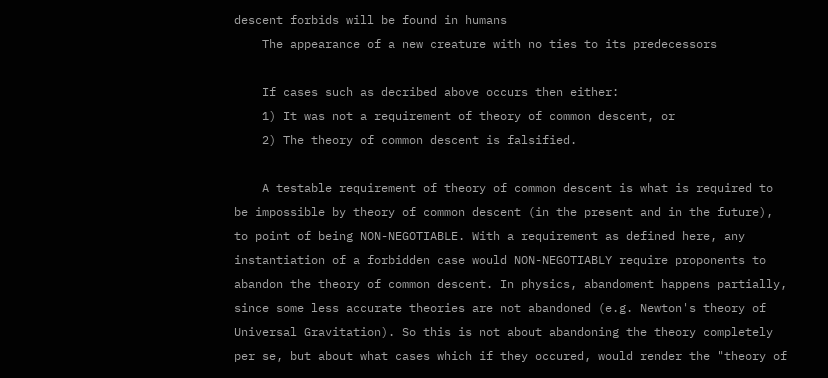descent forbids will be found in humans
    The appearance of a new creature with no ties to its predecessors

    If cases such as decribed above occurs then either:
    1) It was not a requirement of theory of common descent, or
    2) The theory of common descent is falsified.

    A testable requirement of theory of common descent is what is required to be impossible by theory of common descent (in the present and in the future), to point of being NON-NEGOTIABLE. With a requirement as defined here, any instantiation of a forbidden case would NON-NEGOTIABLY require proponents to abandon the theory of common descent. In physics, abandoment happens partially, since some less accurate theories are not abandoned (e.g. Newton's theory of Universal Gravitation). So this is not about abandoning the theory completely per se, but about what cases which if they occured, would render the "theory of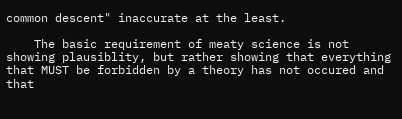common descent" inaccurate at the least.

    The basic requirement of meaty science is not showing plausiblity, but rather showing that everything that MUST be forbidden by a theory has not occured and that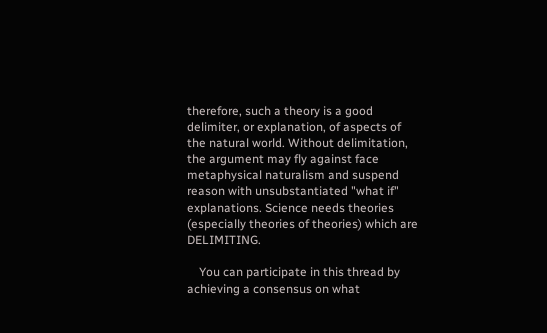therefore, such a theory is a good delimiter, or explanation, of aspects of the natural world. Without delimitation, the argument may fly against face metaphysical naturalism and suspend reason with unsubstantiated "what if" explanations. Science needs theories (especially theories of theories) which are DELIMITING.

    You can participate in this thread by achieving a consensus on what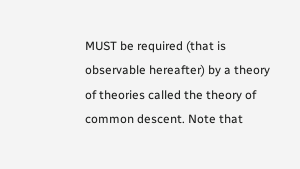MUST be required (that is observable hereafter) by a theory of theories called the theory of common descent. Note that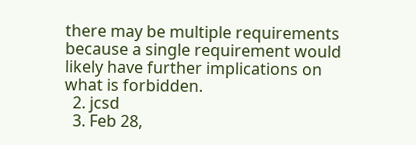there may be multiple requirements because a single requirement would likely have further implications on what is forbidden.
  2. jcsd
  3. Feb 28,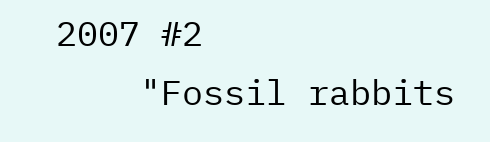2007 #2
    "Fossil rabbits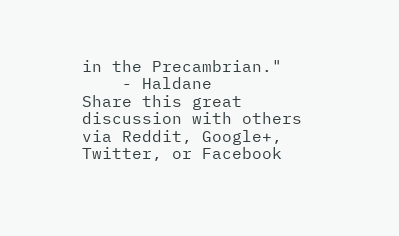in the Precambrian."
    - Haldane
Share this great discussion with others via Reddit, Google+, Twitter, or Facebook